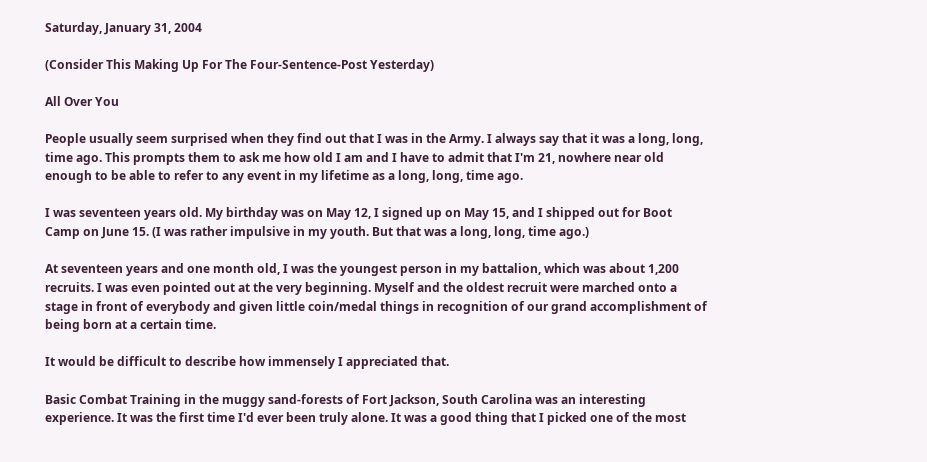Saturday, January 31, 2004

(Consider This Making Up For The Four-Sentence-Post Yesterday)

All Over You

People usually seem surprised when they find out that I was in the Army. I always say that it was a long, long, time ago. This prompts them to ask me how old I am and I have to admit that I'm 21, nowhere near old enough to be able to refer to any event in my lifetime as a long, long, time ago.

I was seventeen years old. My birthday was on May 12, I signed up on May 15, and I shipped out for Boot Camp on June 15. (I was rather impulsive in my youth. But that was a long, long, time ago.)

At seventeen years and one month old, I was the youngest person in my battalion, which was about 1,200 recruits. I was even pointed out at the very beginning. Myself and the oldest recruit were marched onto a stage in front of everybody and given little coin/medal things in recognition of our grand accomplishment of being born at a certain time.

It would be difficult to describe how immensely I appreciated that.

Basic Combat Training in the muggy sand-forests of Fort Jackson, South Carolina was an interesting experience. It was the first time I'd ever been truly alone. It was a good thing that I picked one of the most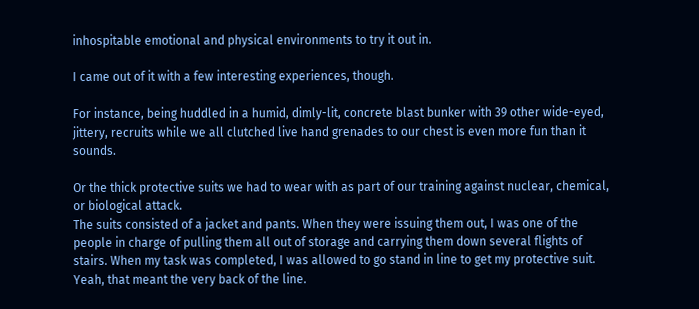inhospitable emotional and physical environments to try it out in.

I came out of it with a few interesting experiences, though.

For instance, being huddled in a humid, dimly-lit, concrete blast bunker with 39 other wide-eyed, jittery, recruits while we all clutched live hand grenades to our chest is even more fun than it sounds.

Or the thick protective suits we had to wear with as part of our training against nuclear, chemical, or biological attack.
The suits consisted of a jacket and pants. When they were issuing them out, I was one of the people in charge of pulling them all out of storage and carrying them down several flights of stairs. When my task was completed, I was allowed to go stand in line to get my protective suit. Yeah, that meant the very back of the line.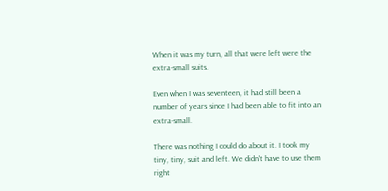When it was my turn, all that were left were the extra-small suits.

Even when I was seventeen, it had still been a number of years since I had been able to fit into an extra-small.

There was nothing I could do about it. I took my tiny, tiny, suit and left. We didn't have to use them right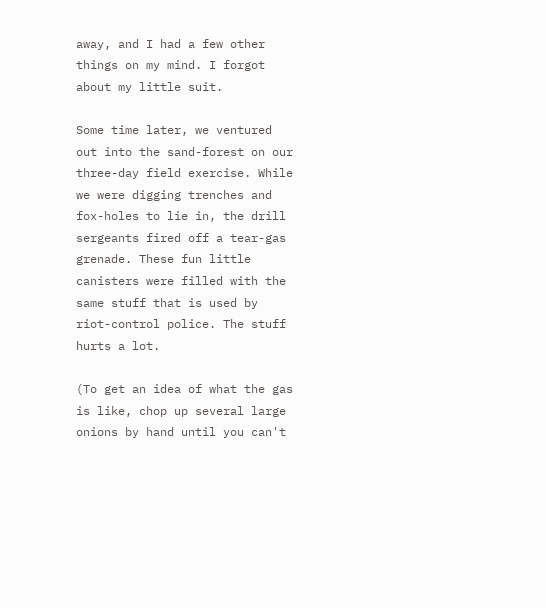away, and I had a few other things on my mind. I forgot about my little suit.

Some time later, we ventured out into the sand-forest on our three-day field exercise. While we were digging trenches and fox-holes to lie in, the drill sergeants fired off a tear-gas grenade. These fun little canisters were filled with the same stuff that is used by riot-control police. The stuff hurts a lot.

(To get an idea of what the gas is like, chop up several large onions by hand until you can't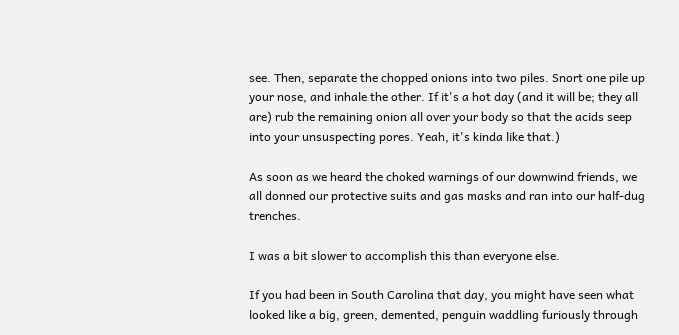see. Then, separate the chopped onions into two piles. Snort one pile up your nose, and inhale the other. If it's a hot day (and it will be; they all are) rub the remaining onion all over your body so that the acids seep into your unsuspecting pores. Yeah, it's kinda like that.)

As soon as we heard the choked warnings of our downwind friends, we all donned our protective suits and gas masks and ran into our half-dug trenches.

I was a bit slower to accomplish this than everyone else.

If you had been in South Carolina that day, you might have seen what looked like a big, green, demented, penguin waddling furiously through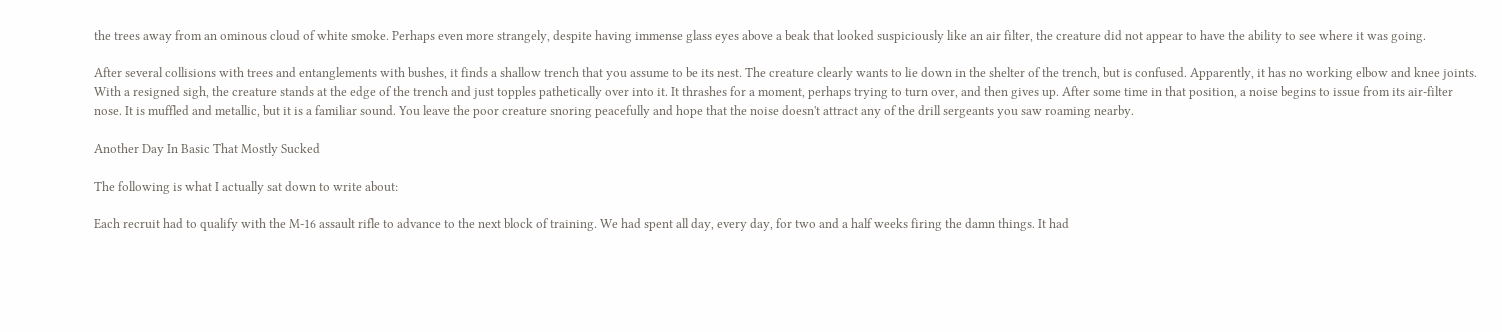the trees away from an ominous cloud of white smoke. Perhaps even more strangely, despite having immense glass eyes above a beak that looked suspiciously like an air filter, the creature did not appear to have the ability to see where it was going.

After several collisions with trees and entanglements with bushes, it finds a shallow trench that you assume to be its nest. The creature clearly wants to lie down in the shelter of the trench, but is confused. Apparently, it has no working elbow and knee joints. With a resigned sigh, the creature stands at the edge of the trench and just topples pathetically over into it. It thrashes for a moment, perhaps trying to turn over, and then gives up. After some time in that position, a noise begins to issue from its air-filter nose. It is muffled and metallic, but it is a familiar sound. You leave the poor creature snoring peacefully and hope that the noise doesn't attract any of the drill sergeants you saw roaming nearby.

Another Day In Basic That Mostly Sucked

The following is what I actually sat down to write about:

Each recruit had to qualify with the M-16 assault rifle to advance to the next block of training. We had spent all day, every day, for two and a half weeks firing the damn things. It had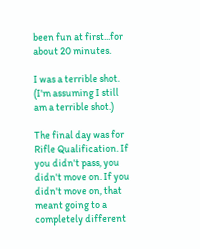been fun at first...for about 20 minutes.

I was a terrible shot. (I'm assuming I still am a terrible shot.)

The final day was for Rifle Qualification. If you didn't pass, you didn't move on. If you didn't move on, that meant going to a completely different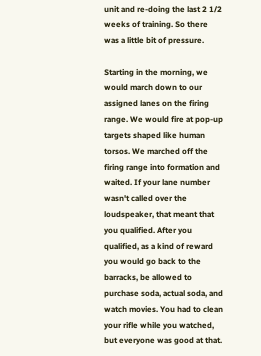unit and re-doing the last 2 1/2 weeks of training. So there was a little bit of pressure.

Starting in the morning, we would march down to our assigned lanes on the firing range. We would fire at pop-up targets shaped like human torsos. We marched off the firing range into formation and waited. If your lane number wasn't called over the loudspeaker, that meant that you qualified. After you qualified, as a kind of reward you would go back to the barracks, be allowed to purchase soda, actual soda, and watch movies. You had to clean your rifle while you watched, but everyone was good at that.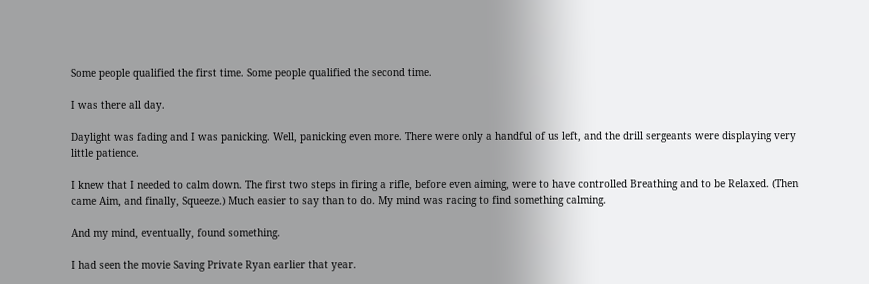Some people qualified the first time. Some people qualified the second time.

I was there all day.

Daylight was fading and I was panicking. Well, panicking even more. There were only a handful of us left, and the drill sergeants were displaying very little patience.

I knew that I needed to calm down. The first two steps in firing a rifle, before even aiming, were to have controlled Breathing and to be Relaxed. (Then came Aim, and finally, Squeeze.) Much easier to say than to do. My mind was racing to find something calming.

And my mind, eventually, found something.

I had seen the movie Saving Private Ryan earlier that year.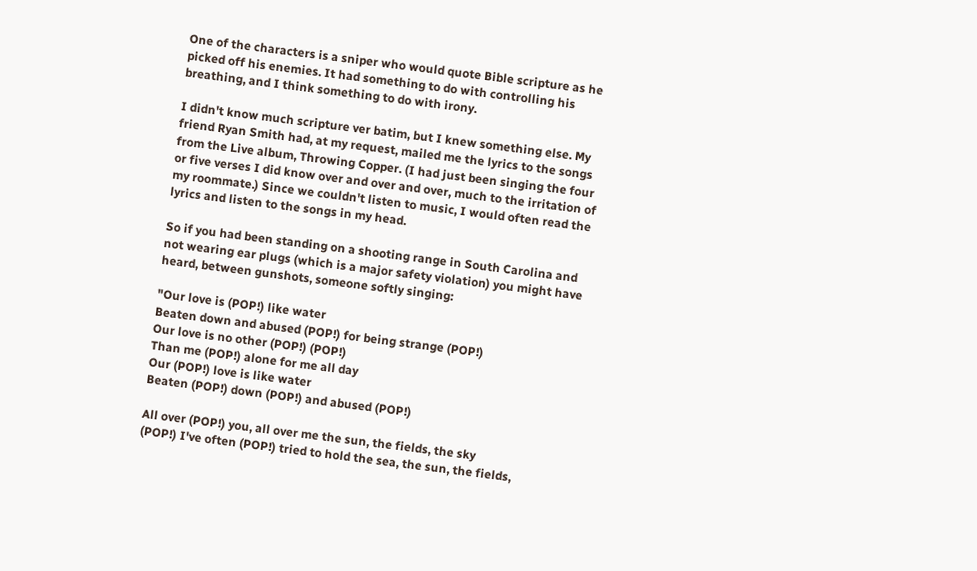One of the characters is a sniper who would quote Bible scripture as he picked off his enemies. It had something to do with controlling his breathing, and I think something to do with irony.

I didn't know much scripture ver batim, but I knew something else. My friend Ryan Smith had, at my request, mailed me the lyrics to the songs from the Live album, Throwing Copper. (I had just been singing the four or five verses I did know over and over and over, much to the irritation of my roommate.) Since we couldn't listen to music, I would often read the lyrics and listen to the songs in my head.

So if you had been standing on a shooting range in South Carolina and not wearing ear plugs (which is a major safety violation) you might have heard, between gunshots, someone softly singing:

"Our love is (POP!) like water
Beaten down and abused (POP!) for being strange (POP!)
Our love is no other (POP!) (POP!)
Than me (POP!) alone for me all day
Our (POP!) love is like water
Beaten (POP!) down (POP!) and abused (POP!)

All over (POP!) you, all over me the sun, the fields, the sky
(POP!) I've often (POP!) tried to hold the sea, the sun, the fields,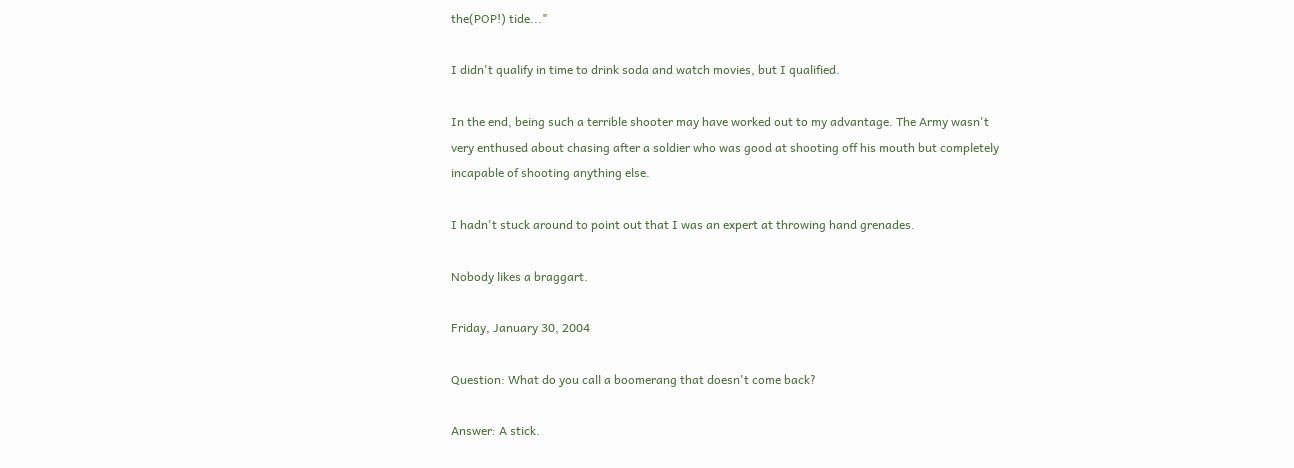the(POP!) tide..."

I didn't qualify in time to drink soda and watch movies, but I qualified.

In the end, being such a terrible shooter may have worked out to my advantage. The Army wasn't very enthused about chasing after a soldier who was good at shooting off his mouth but completely incapable of shooting anything else.

I hadn't stuck around to point out that I was an expert at throwing hand grenades.

Nobody likes a braggart.

Friday, January 30, 2004

Question: What do you call a boomerang that doesn't come back?

Answer: A stick.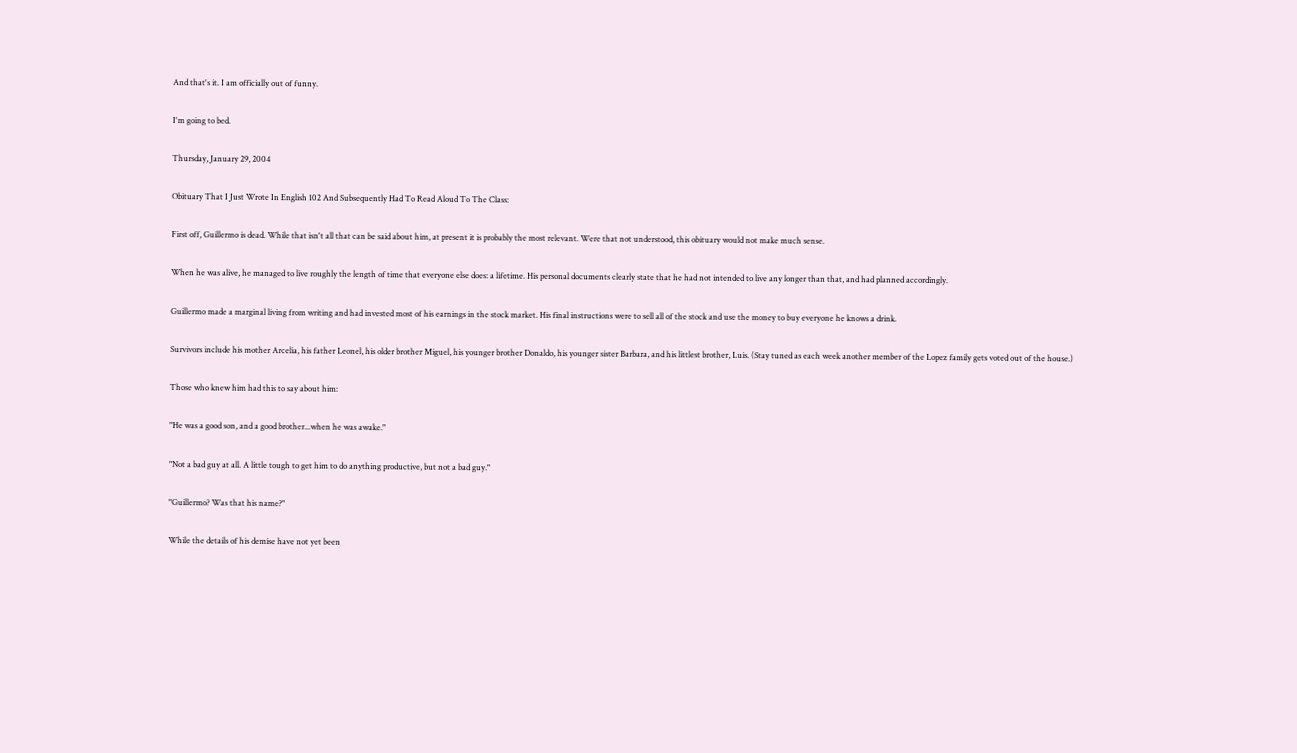And that's it. I am officially out of funny.

I'm going to bed.

Thursday, January 29, 2004

Obituary That I Just Wrote In English 102 And Subsequently Had To Read Aloud To The Class:

First off, Guillermo is dead. While that isn't all that can be said about him, at present it is probably the most relevant. Were that not understood, this obituary would not make much sense.

When he was alive, he managed to live roughly the length of time that everyone else does: a lifetime. His personal documents clearly state that he had not intended to live any longer than that, and had planned accordingly.

Guillermo made a marginal living from writing and had invested most of his earnings in the stock market. His final instructions were to sell all of the stock and use the money to buy everyone he knows a drink.

Survivors include his mother Arcelia, his father Leonel, his older brother Miguel, his younger brother Donaldo, his younger sister Barbara, and his littlest brother, Luis. (Stay tuned as each week another member of the Lopez family gets voted out of the house.)

Those who knew him had this to say about him:

"He was a good son, and a good brother...when he was awake."

"Not a bad guy at all. A little tough to get him to do anything productive, but not a bad guy."

"Guillermo? Was that his name?"

While the details of his demise have not yet been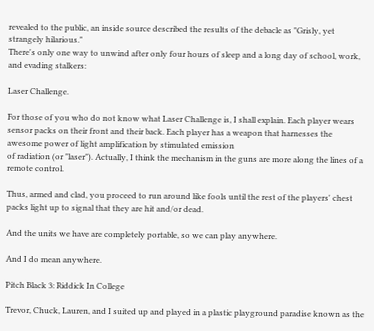revealed to the public, an inside source described the results of the debacle as "Grisly, yet strangely hilarious."
There's only one way to unwind after only four hours of sleep and a long day of school, work, and evading stalkers:

Laser Challenge.

For those of you who do not know what Laser Challenge is, I shall explain. Each player wears sensor packs on their front and their back. Each player has a weapon that harnesses the awesome power of light amplification by stimulated emission
of radiation (or "laser"). Actually, I think the mechanism in the guns are more along the lines of a remote control.

Thus, armed and clad, you proceed to run around like fools until the rest of the players' chest packs light up to signal that they are hit and/or dead.

And the units we have are completely portable, so we can play anywhere.

And I do mean anywhere.

Pitch Black 3: Riddick In College

Trevor, Chuck, Lauren, and I suited up and played in a plastic playground paradise known as the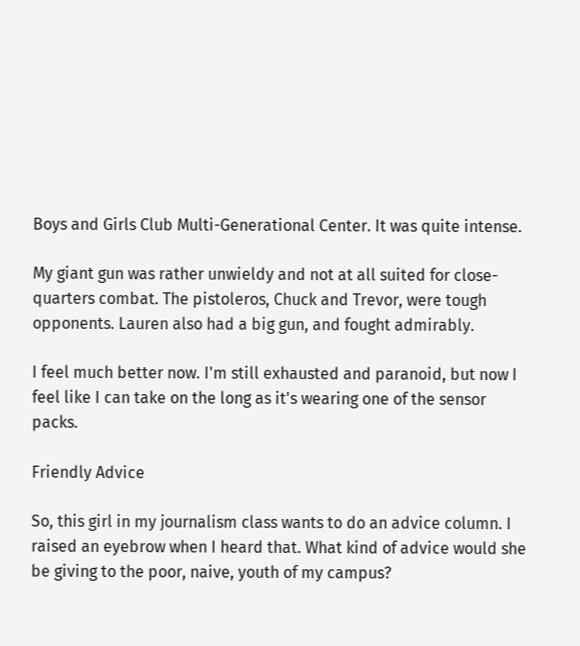Boys and Girls Club Multi-Generational Center. It was quite intense.

My giant gun was rather unwieldy and not at all suited for close-quarters combat. The pistoleros, Chuck and Trevor, were tough opponents. Lauren also had a big gun, and fought admirably.

I feel much better now. I'm still exhausted and paranoid, but now I feel like I can take on the long as it's wearing one of the sensor packs.

Friendly Advice

So, this girl in my journalism class wants to do an advice column. I raised an eyebrow when I heard that. What kind of advice would she be giving to the poor, naive, youth of my campus?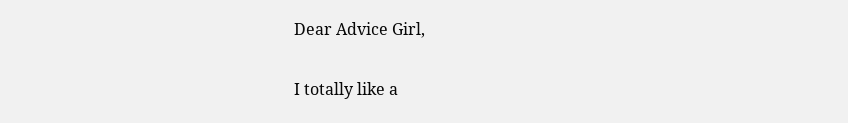Dear Advice Girl,

I totally like a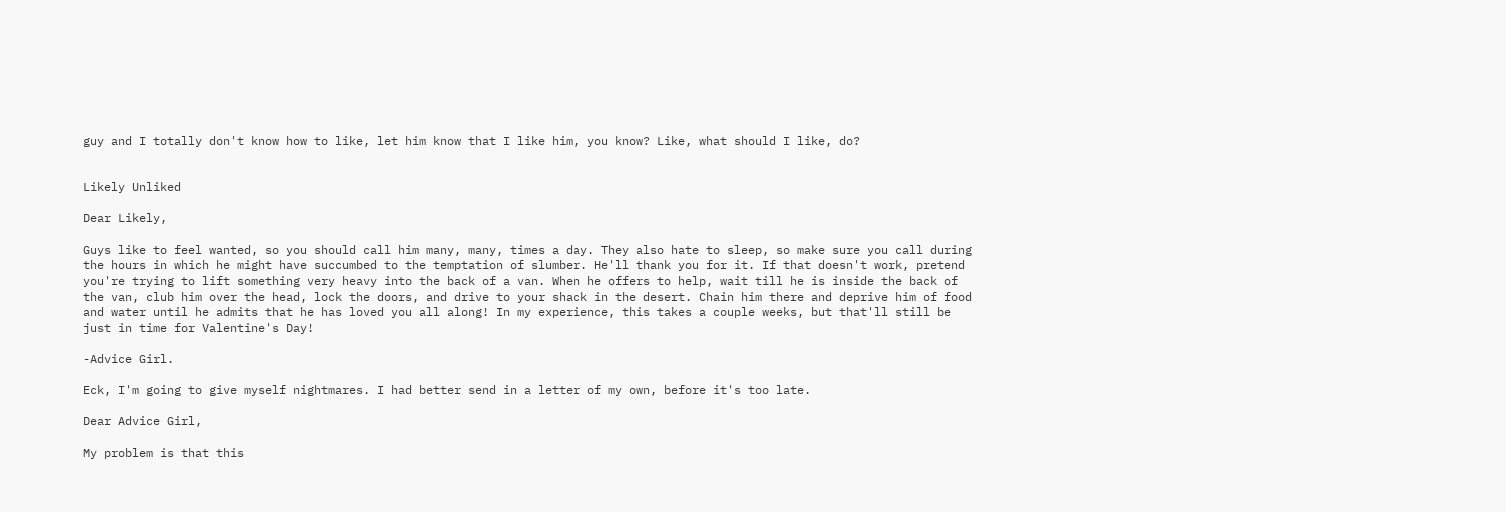guy and I totally don't know how to like, let him know that I like him, you know? Like, what should I like, do?


Likely Unliked

Dear Likely,

Guys like to feel wanted, so you should call him many, many, times a day. They also hate to sleep, so make sure you call during the hours in which he might have succumbed to the temptation of slumber. He'll thank you for it. If that doesn't work, pretend you're trying to lift something very heavy into the back of a van. When he offers to help, wait till he is inside the back of the van, club him over the head, lock the doors, and drive to your shack in the desert. Chain him there and deprive him of food and water until he admits that he has loved you all along! In my experience, this takes a couple weeks, but that'll still be just in time for Valentine's Day!

-Advice Girl.

Eck, I'm going to give myself nightmares. I had better send in a letter of my own, before it's too late.

Dear Advice Girl,

My problem is that this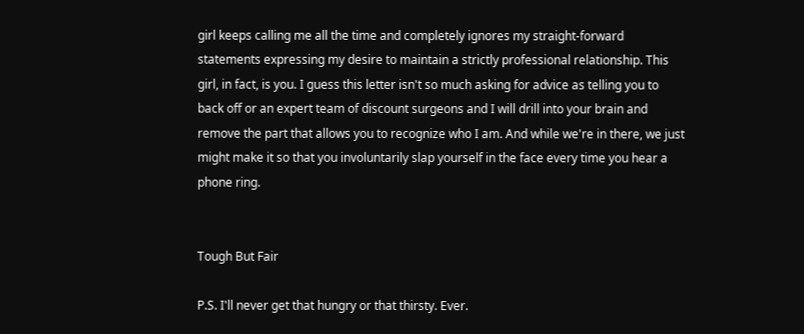girl keeps calling me all the time and completely ignores my straight-forward statements expressing my desire to maintain a strictly professional relationship. This girl, in fact, is you. I guess this letter isn't so much asking for advice as telling you to back off or an expert team of discount surgeons and I will drill into your brain and remove the part that allows you to recognize who I am. And while we're in there, we just might make it so that you involuntarily slap yourself in the face every time you hear a phone ring.


Tough But Fair

P.S. I'll never get that hungry or that thirsty. Ever.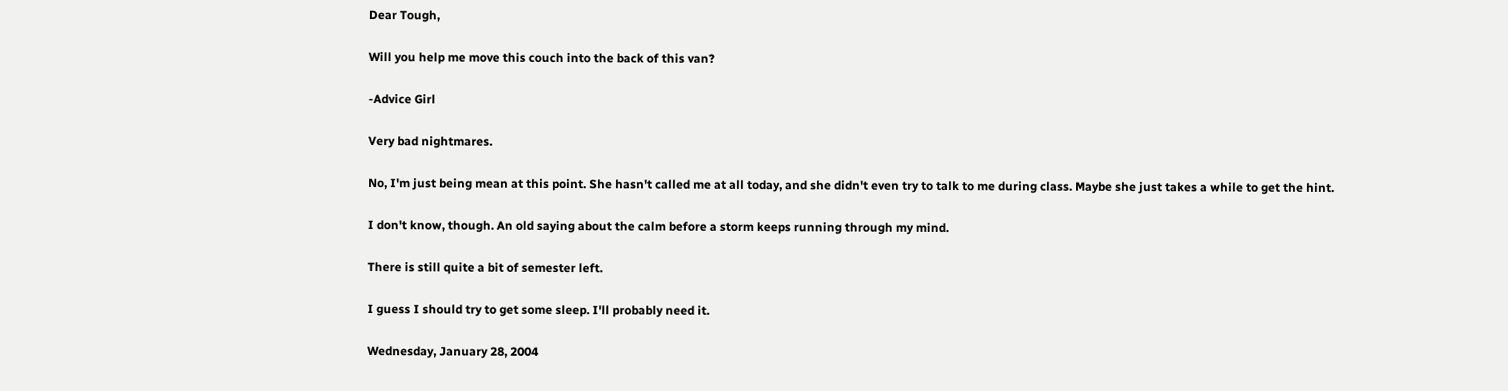Dear Tough,

Will you help me move this couch into the back of this van?

-Advice Girl

Very bad nightmares.

No, I'm just being mean at this point. She hasn't called me at all today, and she didn't even try to talk to me during class. Maybe she just takes a while to get the hint.

I don't know, though. An old saying about the calm before a storm keeps running through my mind.

There is still quite a bit of semester left.

I guess I should try to get some sleep. I'll probably need it.

Wednesday, January 28, 2004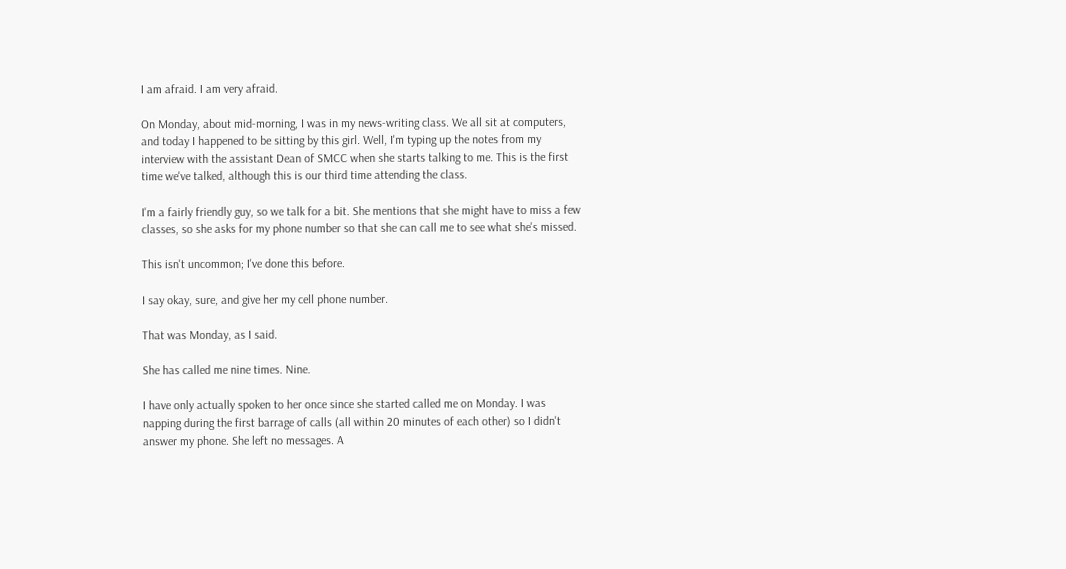I am afraid. I am very afraid.

On Monday, about mid-morning, I was in my news-writing class. We all sit at computers, and today I happened to be sitting by this girl. Well, I'm typing up the notes from my interview with the assistant Dean of SMCC when she starts talking to me. This is the first time we've talked, although this is our third time attending the class.

I'm a fairly friendly guy, so we talk for a bit. She mentions that she might have to miss a few classes, so she asks for my phone number so that she can call me to see what she's missed.

This isn't uncommon; I've done this before.

I say okay, sure, and give her my cell phone number.

That was Monday, as I said.

She has called me nine times. Nine.

I have only actually spoken to her once since she started called me on Monday. I was napping during the first barrage of calls (all within 20 minutes of each other) so I didn't answer my phone. She left no messages. A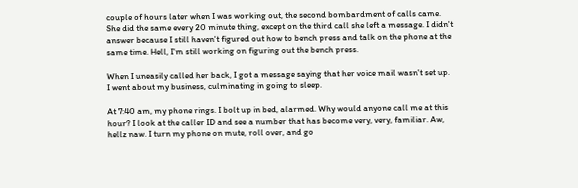couple of hours later when I was working out, the second bombardment of calls came. She did the same every 20 minute thing, except on the third call she left a message. I didn't answer because I still haven't figured out how to bench press and talk on the phone at the same time. Hell, I'm still working on figuring out the bench press.

When I uneasily called her back, I got a message saying that her voice mail wasn't set up. I went about my business, culminating in going to sleep.

At 7:40 am, my phone rings. I bolt up in bed, alarmed. Why would anyone call me at this hour? I look at the caller ID and see a number that has become very, very, familiar. Aw, hellz naw. I turn my phone on mute, roll over, and go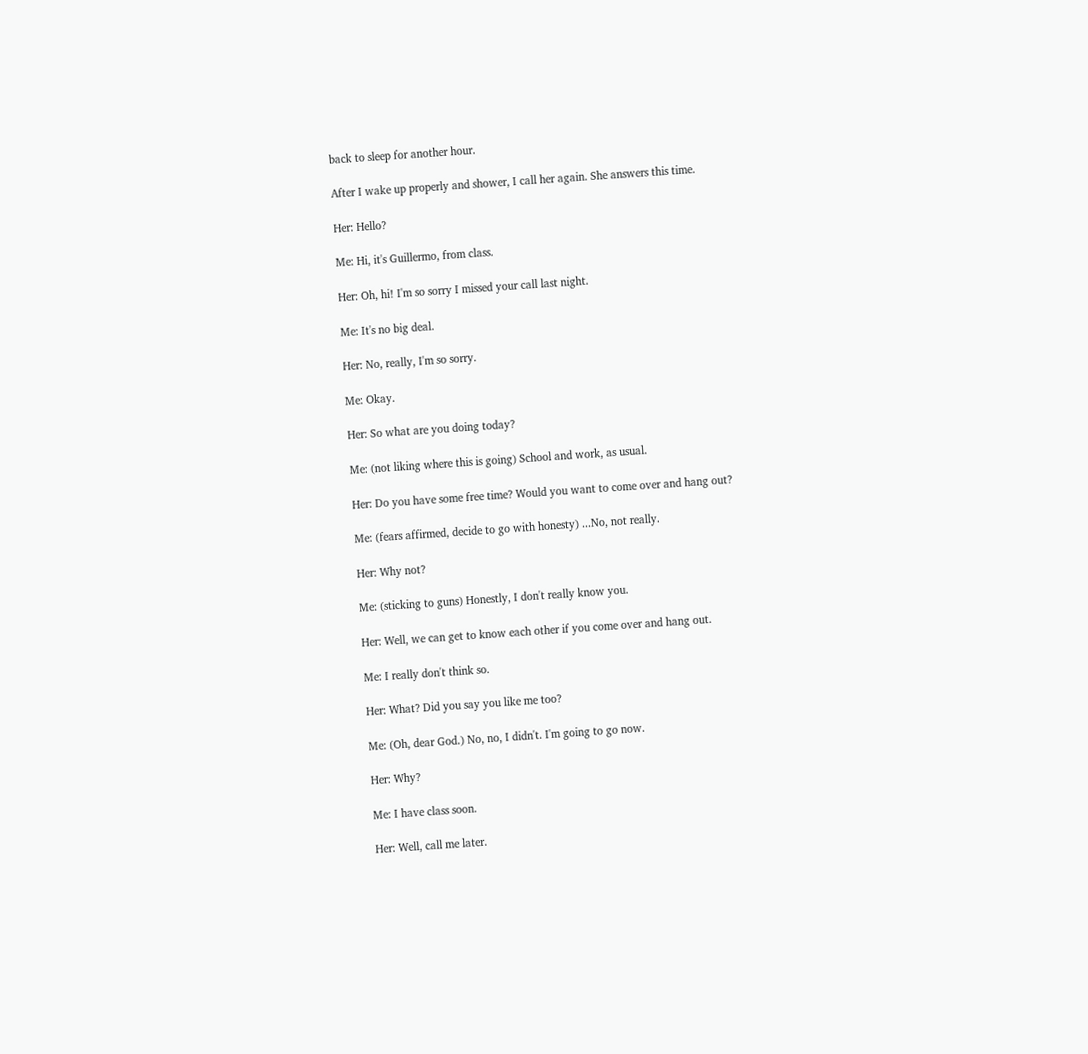back to sleep for another hour.

After I wake up properly and shower, I call her again. She answers this time.

Her: Hello?

Me: Hi, it's Guillermo, from class.

Her: Oh, hi! I'm so sorry I missed your call last night.

Me: It's no big deal.

Her: No, really, I'm so sorry.

Me: Okay.

Her: So what are you doing today?

Me: (not liking where this is going) School and work, as usual.

Her: Do you have some free time? Would you want to come over and hang out?

Me: (fears affirmed, decide to go with honesty) ...No, not really.

Her: Why not?

Me: (sticking to guns) Honestly, I don't really know you.

Her: Well, we can get to know each other if you come over and hang out.

Me: I really don't think so.

Her: What? Did you say you like me too?

Me: (Oh, dear God.) No, no, I didn't. I'm going to go now.

Her: Why?

Me: I have class soon.

Her: Well, call me later.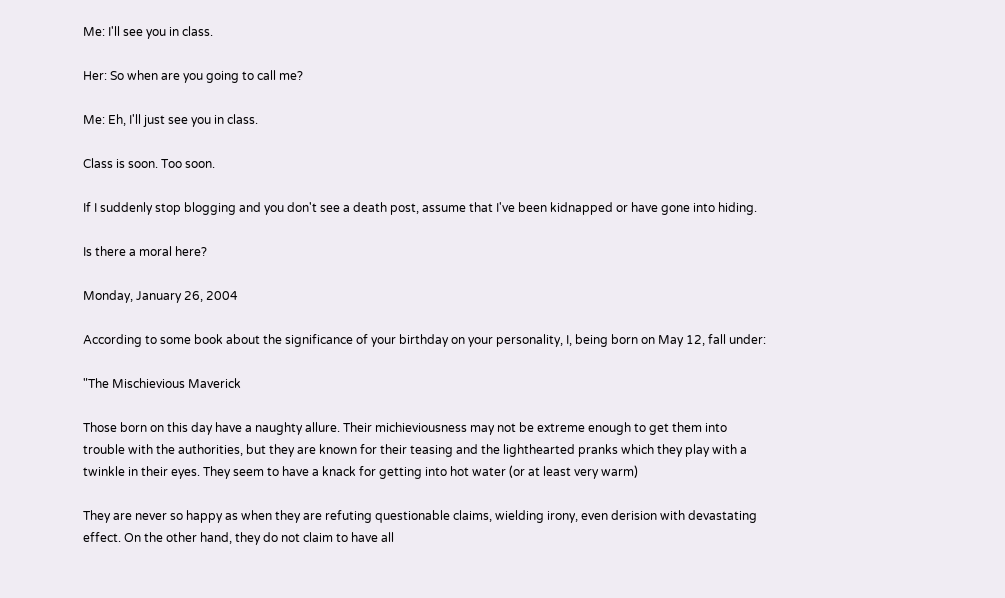Me: I'll see you in class.

Her: So when are you going to call me?

Me: Eh, I'll just see you in class.

Class is soon. Too soon.

If I suddenly stop blogging and you don't see a death post, assume that I've been kidnapped or have gone into hiding.

Is there a moral here?

Monday, January 26, 2004

According to some book about the significance of your birthday on your personality, I, being born on May 12, fall under:

"The Mischievious Maverick

Those born on this day have a naughty allure. Their michieviousness may not be extreme enough to get them into trouble with the authorities, but they are known for their teasing and the lighthearted pranks which they play with a twinkle in their eyes. They seem to have a knack for getting into hot water (or at least very warm)

They are never so happy as when they are refuting questionable claims, wielding irony, even derision with devastating effect. On the other hand, they do not claim to have all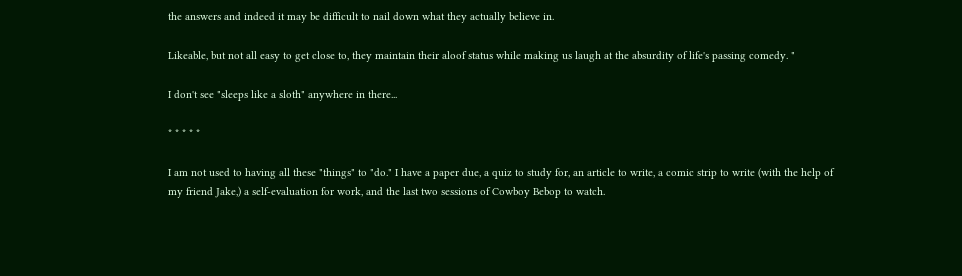the answers and indeed it may be difficult to nail down what they actually believe in.

Likeable, but not all easy to get close to, they maintain their aloof status while making us laugh at the absurdity of life's passing comedy. "

I don't see "sleeps like a sloth" anywhere in there...

* * * * *

I am not used to having all these "things" to "do." I have a paper due, a quiz to study for, an article to write, a comic strip to write (with the help of my friend Jake,) a self-evaluation for work, and the last two sessions of Cowboy Bebop to watch.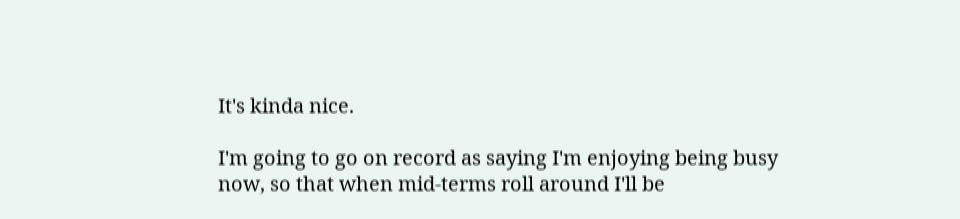It's kinda nice.

I'm going to go on record as saying I'm enjoying being busy now, so that when mid-terms roll around I'll be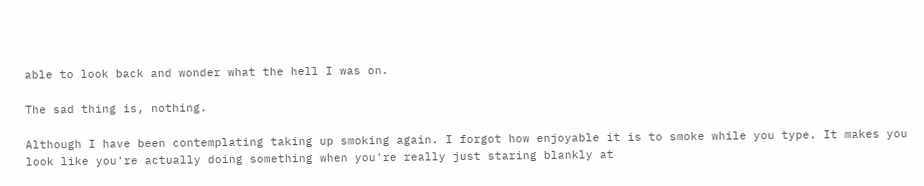able to look back and wonder what the hell I was on.

The sad thing is, nothing.

Although I have been contemplating taking up smoking again. I forgot how enjoyable it is to smoke while you type. It makes you look like you're actually doing something when you're really just staring blankly at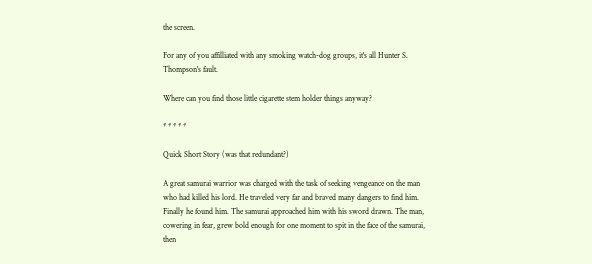the screen.

For any of you affilliated with any smoking watch-dog groups, it's all Hunter S. Thompson's fault.

Where can you find those little cigarette stem holder things anyway?

* * * * *

Quick Short Story (was that redundant?)

A great samurai warrior was charged with the task of seeking vengeance on the man who had killed his lord. He traveled very far and braved many dangers to find him. Finally he found him. The samurai approached him with his sword drawn. The man, cowering in fear, grew bold enough for one moment to spit in the face of the samurai, then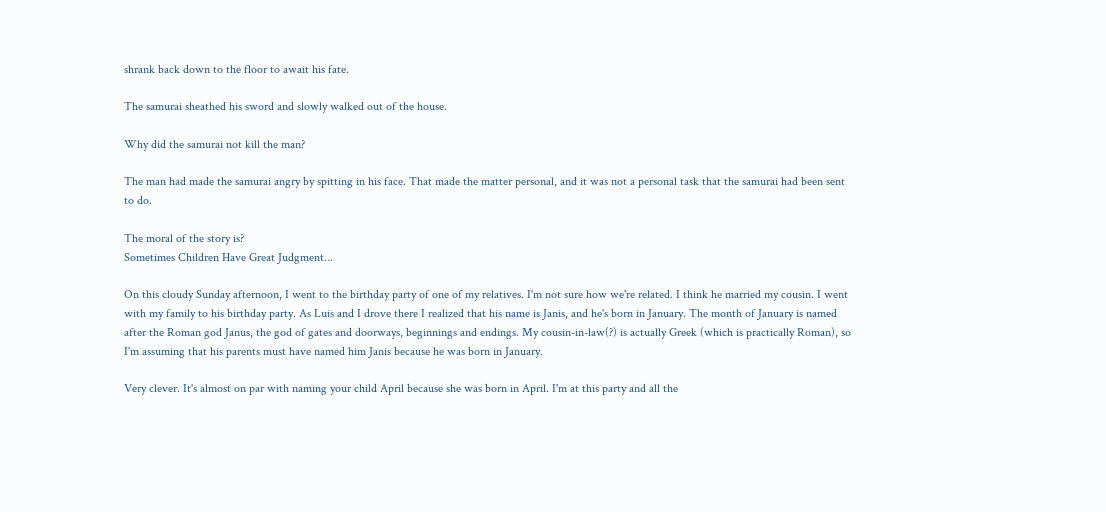shrank back down to the floor to await his fate.

The samurai sheathed his sword and slowly walked out of the house.

Why did the samurai not kill the man?

The man had made the samurai angry by spitting in his face. That made the matter personal, and it was not a personal task that the samurai had been sent to do.

The moral of the story is?
Sometimes Children Have Great Judgment...

On this cloudy Sunday afternoon, I went to the birthday party of one of my relatives. I'm not sure how we're related. I think he married my cousin. I went with my family to his birthday party. As Luis and I drove there I realized that his name is Janis, and he's born in January. The month of January is named after the Roman god Janus, the god of gates and doorways, beginnings and endings. My cousin-in-law(?) is actually Greek (which is practically Roman), so I'm assuming that his parents must have named him Janis because he was born in January.

Very clever. It's almost on par with naming your child April because she was born in April. I'm at this party and all the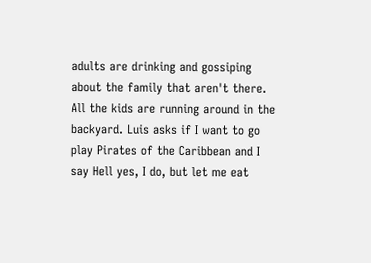adults are drinking and gossiping about the family that aren't there. All the kids are running around in the backyard. Luis asks if I want to go play Pirates of the Caribbean and I say Hell yes, I do, but let me eat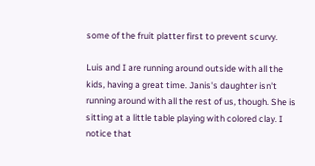some of the fruit platter first to prevent scurvy.

Luis and I are running around outside with all the kids, having a great time. Janis's daughter isn't running around with all the rest of us, though. She is sitting at a little table playing with colored clay. I notice that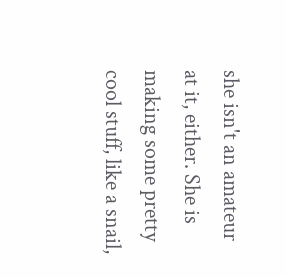she isn't an amateur at it, either. She is making some pretty cool stuff, like a snail,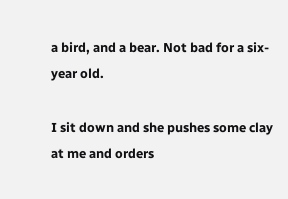a bird, and a bear. Not bad for a six-year old.

I sit down and she pushes some clay at me and orders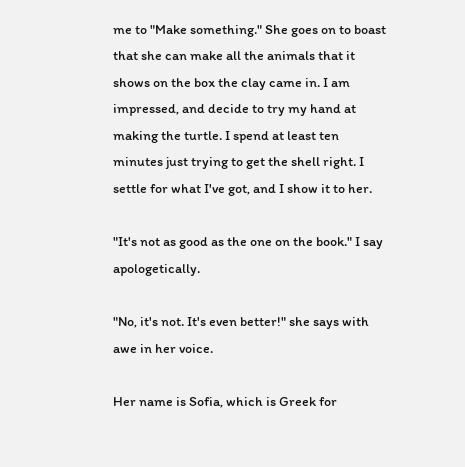me to "Make something." She goes on to boast that she can make all the animals that it shows on the box the clay came in. I am impressed, and decide to try my hand at making the turtle. I spend at least ten minutes just trying to get the shell right. I settle for what I've got, and I show it to her.

"It's not as good as the one on the book." I say apologetically.

"No, it's not. It's even better!" she says with awe in her voice.

Her name is Sofia, which is Greek for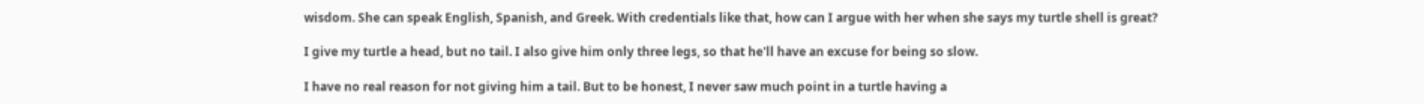wisdom. She can speak English, Spanish, and Greek. With credentials like that, how can I argue with her when she says my turtle shell is great?

I give my turtle a head, but no tail. I also give him only three legs, so that he'll have an excuse for being so slow.

I have no real reason for not giving him a tail. But to be honest, I never saw much point in a turtle having a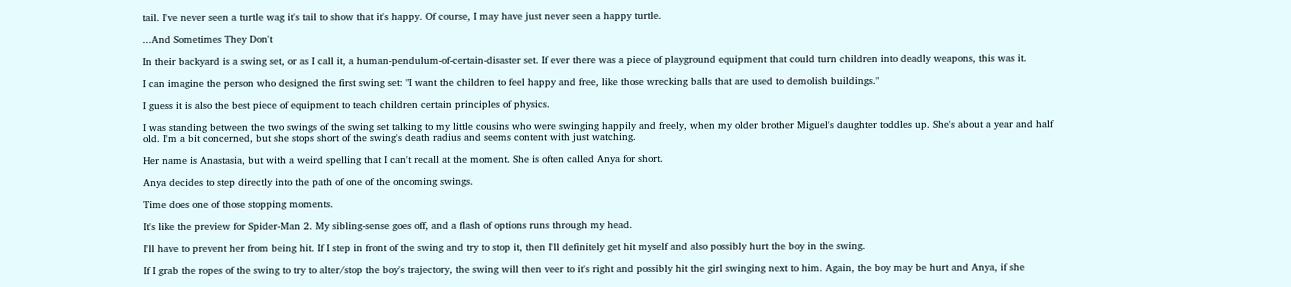tail. I've never seen a turtle wag it's tail to show that it's happy. Of course, I may have just never seen a happy turtle.

...And Sometimes They Don't

In their backyard is a swing set, or as I call it, a human-pendulum-of-certain-disaster set. If ever there was a piece of playground equipment that could turn children into deadly weapons, this was it.

I can imagine the person who designed the first swing set: "I want the children to feel happy and free, like those wrecking balls that are used to demolish buildings."

I guess it is also the best piece of equipment to teach children certain principles of physics.

I was standing between the two swings of the swing set talking to my little cousins who were swinging happily and freely, when my older brother Miguel's daughter toddles up. She's about a year and half old. I'm a bit concerned, but she stops short of the swing's death radius and seems content with just watching.

Her name is Anastasia, but with a weird spelling that I can't recall at the moment. She is often called Anya for short.

Anya decides to step directly into the path of one of the oncoming swings.

Time does one of those stopping moments.

It's like the preview for Spider-Man 2. My sibling-sense goes off, and a flash of options runs through my head.

I'll have to prevent her from being hit. If I step in front of the swing and try to stop it, then I'll definitely get hit myself and also possibly hurt the boy in the swing.

If I grab the ropes of the swing to try to alter/stop the boy's trajectory, the swing will then veer to it's right and possibly hit the girl swinging next to him. Again, the boy may be hurt and Anya, if she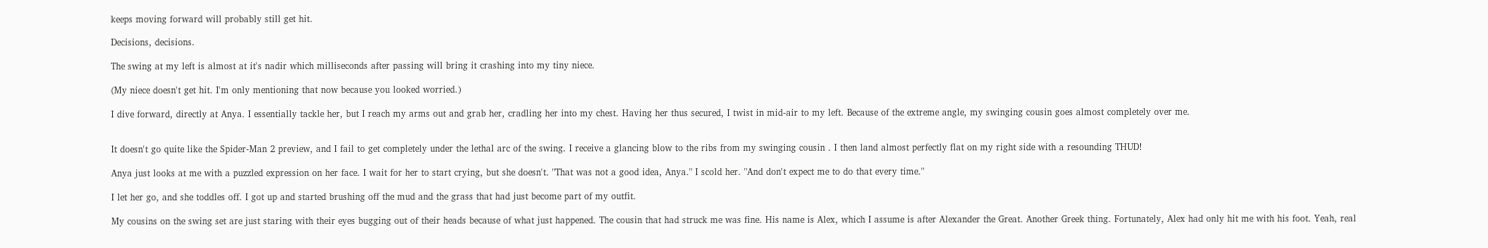keeps moving forward will probably still get hit.

Decisions, decisions.

The swing at my left is almost at it's nadir which milliseconds after passing will bring it crashing into my tiny niece.

(My niece doesn't get hit. I'm only mentioning that now because you looked worried.)

I dive forward, directly at Anya. I essentially tackle her, but I reach my arms out and grab her, cradling her into my chest. Having her thus secured, I twist in mid-air to my left. Because of the extreme angle, my swinging cousin goes almost completely over me.


It doesn't go quite like the Spider-Man 2 preview, and I fail to get completely under the lethal arc of the swing. I receive a glancing blow to the ribs from my swinging cousin . I then land almost perfectly flat on my right side with a resounding THUD!

Anya just looks at me with a puzzled expression on her face. I wait for her to start crying, but she doesn't. "That was not a good idea, Anya." I scold her. "And don't expect me to do that every time."

I let her go, and she toddles off. I got up and started brushing off the mud and the grass that had just become part of my outfit.

My cousins on the swing set are just staring with their eyes bugging out of their heads because of what just happened. The cousin that had struck me was fine. His name is Alex, which I assume is after Alexander the Great. Another Greek thing. Fortunately, Alex had only hit me with his foot. Yeah, real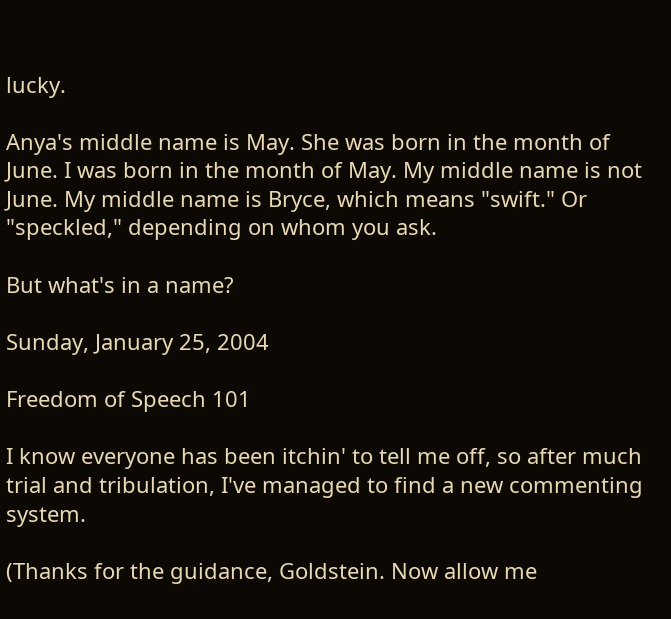lucky.

Anya's middle name is May. She was born in the month of June. I was born in the month of May. My middle name is not June. My middle name is Bryce, which means "swift." Or "speckled," depending on whom you ask.

But what's in a name?

Sunday, January 25, 2004

Freedom of Speech 101

I know everyone has been itchin' to tell me off, so after much trial and tribulation, I've managed to find a new commenting system.

(Thanks for the guidance, Goldstein. Now allow me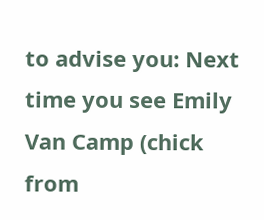to advise you: Next time you see Emily Van Camp (chick from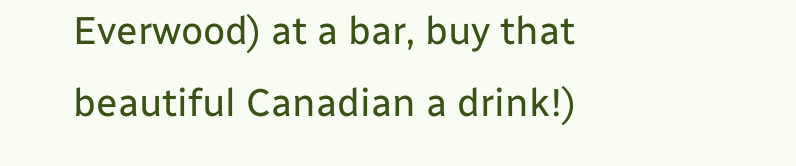Everwood) at a bar, buy that beautiful Canadian a drink!)